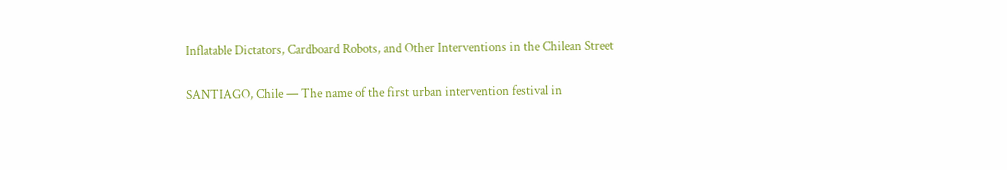Inflatable Dictators, Cardboard Robots, and Other Interventions in the Chilean Street

SANTIAGO, Chile — The name of the first urban intervention festival in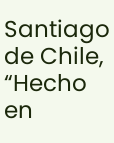Santiago de Chile, “Hecho en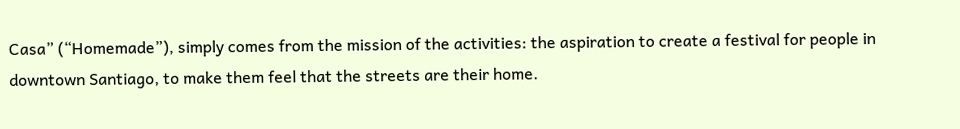Casa” (“Homemade”), simply comes from the mission of the activities: the aspiration to create a festival for people in downtown Santiago, to make them feel that the streets are their home.